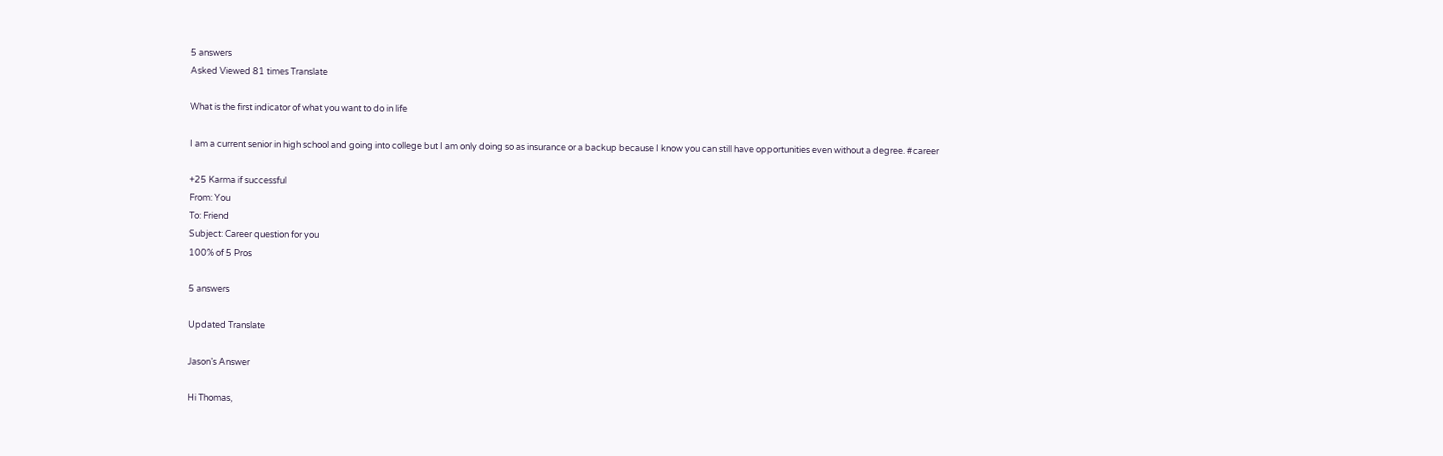5 answers
Asked Viewed 81 times Translate

What is the first indicator of what you want to do in life

I am a current senior in high school and going into college but I am only doing so as insurance or a backup because I know you can still have opportunities even without a degree. #career

+25 Karma if successful
From: You
To: Friend
Subject: Career question for you
100% of 5 Pros

5 answers

Updated Translate

Jason’s Answer

Hi Thomas,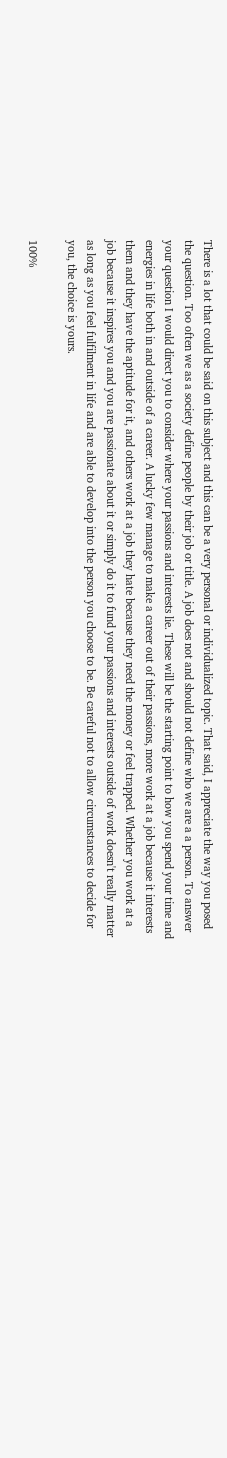There is a lot that could be said on this subject and this can be a very personal or individualized topic. That said, I appreciate the way you posed the question. Too often we as a society define people by their job or title. A job does not and should not define who we are a a person. To answer your question I would direct you to consider where your passions and interests lie. These will be the starting point to how you spend your time and energies in life both in and outside of a career. A lucky few manage to make a career out of their passions, more work at a job because it interests them and they have the aptitude for it, and others work at a job they hate because they need the money or feel trapped. Whether you work at a job because it inspires you and you are passionate about it or simply do it to fund your passions and interests outside of work doesn't really matter as long as you feel fulfilment in life and are able to develop into the person you choose to be. Be careful not to allow circumstances to decide for you, the choice is yours.

100%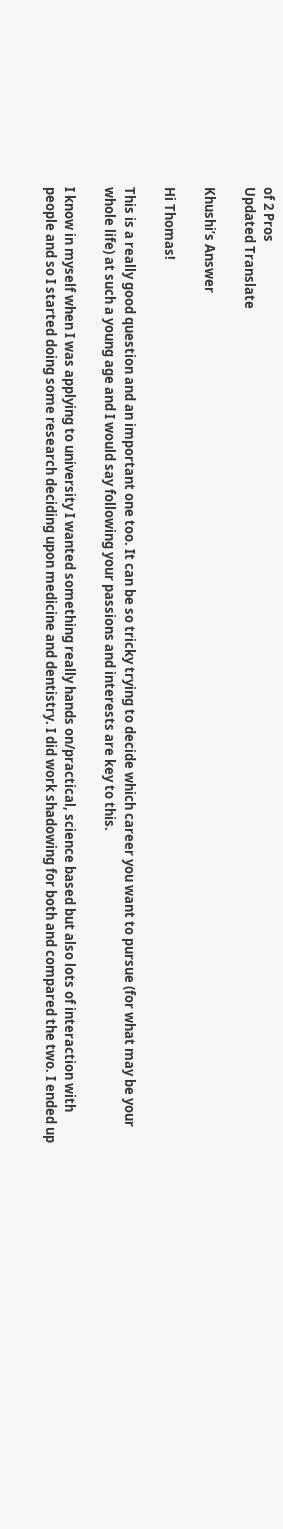of 2 Pros
Updated Translate

Khushi’s Answer

Hi Thomas!

This is a really good question and an important one too. It can be so tricky trying to decide which career you want to pursue (for what may be your whole life) at such a young age and I would say following your passions and interests are key to this.

I know in myself when I was applying to university I wanted something really hands on/practical, science based but also lots of interaction with people and so I started doing some research deciding upon medicine and dentistry. I did work shadowing for both and compared the two. I ended up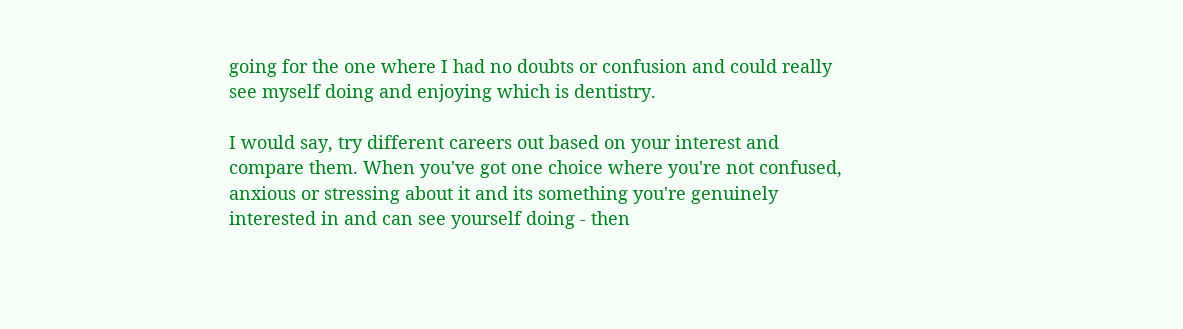going for the one where I had no doubts or confusion and could really see myself doing and enjoying which is dentistry.

I would say, try different careers out based on your interest and compare them. When you've got one choice where you're not confused, anxious or stressing about it and its something you're genuinely interested in and can see yourself doing - then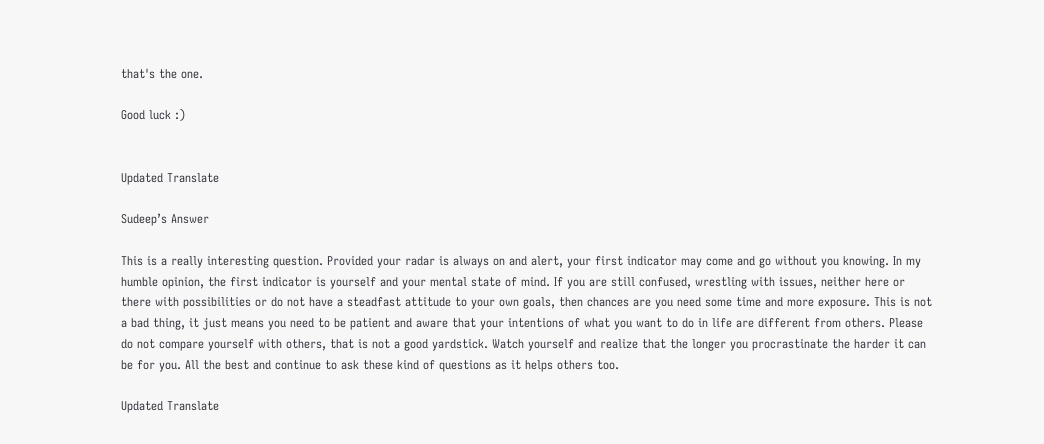that's the one.

Good luck :)


Updated Translate

Sudeep’s Answer

This is a really interesting question. Provided your radar is always on and alert, your first indicator may come and go without you knowing. In my humble opinion, the first indicator is yourself and your mental state of mind. If you are still confused, wrestling with issues, neither here or there with possibilities or do not have a steadfast attitude to your own goals, then chances are you need some time and more exposure. This is not a bad thing, it just means you need to be patient and aware that your intentions of what you want to do in life are different from others. Please do not compare yourself with others, that is not a good yardstick. Watch yourself and realize that the longer you procrastinate the harder it can be for you. All the best and continue to ask these kind of questions as it helps others too.

Updated Translate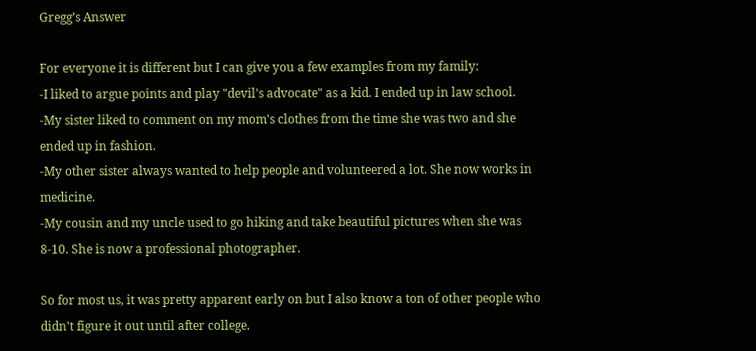Gregg’s Answer

For everyone it is different but I can give you a few examples from my family:
-I liked to argue points and play "devil's advocate" as a kid. I ended up in law school.
-My sister liked to comment on my mom's clothes from the time she was two and she ended up in fashion.
-My other sister always wanted to help people and volunteered a lot. She now works in medicine.
-My cousin and my uncle used to go hiking and take beautiful pictures when she was 8-10. She is now a professional photographer.

So for most us, it was pretty apparent early on but I also know a ton of other people who didn't figure it out until after college.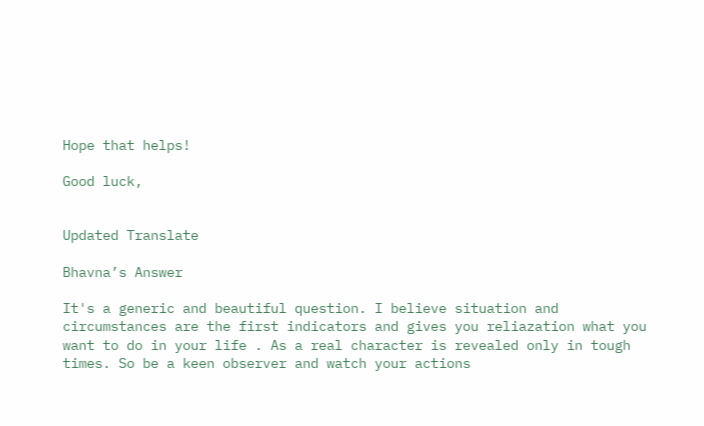Hope that helps!

Good luck,


Updated Translate

Bhavna’s Answer

It's a generic and beautiful question. I believe situation and circumstances are the first indicators and gives you reliazation what you want to do in your life . As a real character is revealed only in tough times. So be a keen observer and watch your actions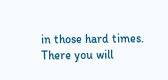in those hard times. There you will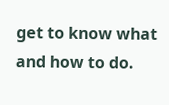get to know what and how to do.